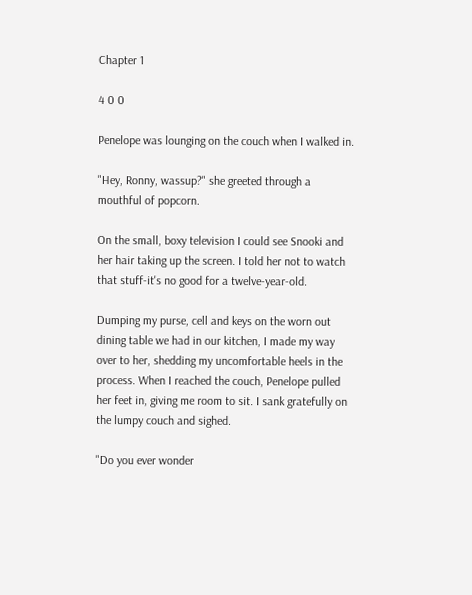Chapter 1

4 0 0

Penelope was lounging on the couch when I walked in.

"Hey, Ronny, wassup?" she greeted through a mouthful of popcorn.

On the small, boxy television I could see Snooki and her hair taking up the screen. I told her not to watch that stuff-it's no good for a twelve-year-old.

Dumping my purse, cell and keys on the worn out dining table we had in our kitchen, I made my way over to her, shedding my uncomfortable heels in the process. When I reached the couch, Penelope pulled her feet in, giving me room to sit. I sank gratefully on the lumpy couch and sighed.

"Do you ever wonder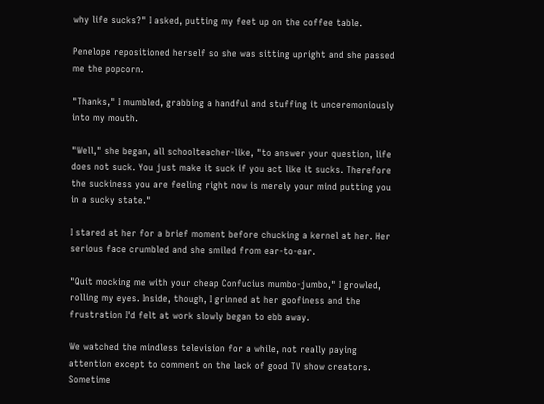why life sucks?" I asked, putting my feet up on the coffee table.

Penelope repositioned herself so she was sitting upright and she passed me the popcorn.

"Thanks," I mumbled, grabbing a handful and stuffing it unceremoniously into my mouth.

"Well," she began, all schoolteacher-like, "to answer your question, life does not suck. You just make it suck if you act like it sucks. Therefore the suckiness you are feeling right now is merely your mind putting you in a sucky state."

I stared at her for a brief moment before chucking a kernel at her. Her serious face crumbled and she smiled from ear-to-ear.

"Quit mocking me with your cheap Confucius mumbo-jumbo," I growled, rolling my eyes. Inside, though, I grinned at her goofiness and the frustration I'd felt at work slowly began to ebb away.

We watched the mindless television for a while, not really paying attention except to comment on the lack of good TV show creators. Sometime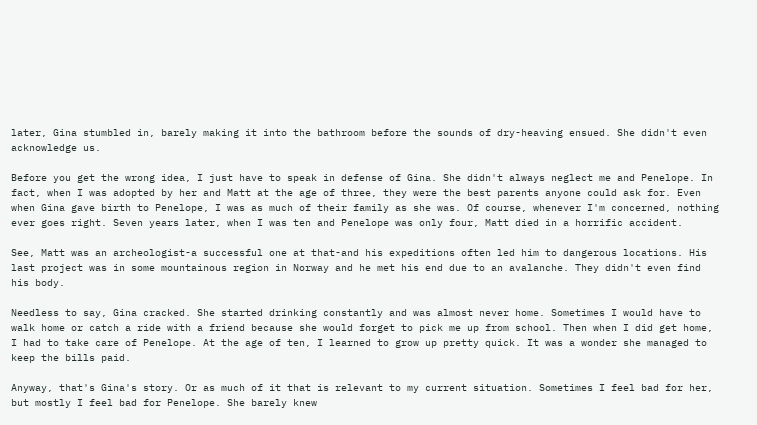later, Gina stumbled in, barely making it into the bathroom before the sounds of dry-heaving ensued. She didn't even acknowledge us.

Before you get the wrong idea, I just have to speak in defense of Gina. She didn't always neglect me and Penelope. In fact, when I was adopted by her and Matt at the age of three, they were the best parents anyone could ask for. Even when Gina gave birth to Penelope, I was as much of their family as she was. Of course, whenever I'm concerned, nothing ever goes right. Seven years later, when I was ten and Penelope was only four, Matt died in a horrific accident.

See, Matt was an archeologist-a successful one at that-and his expeditions often led him to dangerous locations. His last project was in some mountainous region in Norway and he met his end due to an avalanche. They didn't even find his body.

Needless to say, Gina cracked. She started drinking constantly and was almost never home. Sometimes I would have to walk home or catch a ride with a friend because she would forget to pick me up from school. Then when I did get home, I had to take care of Penelope. At the age of ten, I learned to grow up pretty quick. It was a wonder she managed to keep the bills paid.

Anyway, that's Gina's story. Or as much of it that is relevant to my current situation. Sometimes I feel bad for her, but mostly I feel bad for Penelope. She barely knew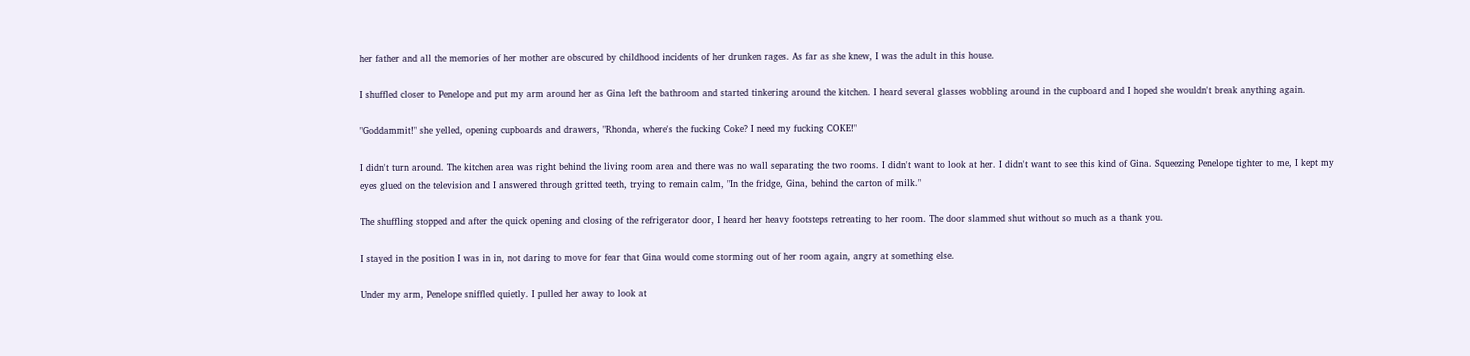her father and all the memories of her mother are obscured by childhood incidents of her drunken rages. As far as she knew, I was the adult in this house.

I shuffled closer to Penelope and put my arm around her as Gina left the bathroom and started tinkering around the kitchen. I heard several glasses wobbling around in the cupboard and I hoped she wouldn't break anything again.

"Goddammit!" she yelled, opening cupboards and drawers, "Rhonda, where's the fucking Coke? I need my fucking COKE!"

I didn't turn around. The kitchen area was right behind the living room area and there was no wall separating the two rooms. I didn't want to look at her. I didn't want to see this kind of Gina. Squeezing Penelope tighter to me, I kept my eyes glued on the television and I answered through gritted teeth, trying to remain calm, "In the fridge, Gina, behind the carton of milk."

The shuffling stopped and after the quick opening and closing of the refrigerator door, I heard her heavy footsteps retreating to her room. The door slammed shut without so much as a thank you.

I stayed in the position I was in in, not daring to move for fear that Gina would come storming out of her room again, angry at something else.

Under my arm, Penelope sniffled quietly. I pulled her away to look at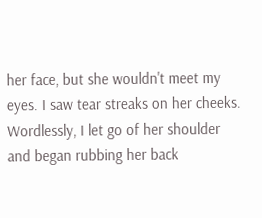her face, but she wouldn't meet my eyes. I saw tear streaks on her cheeks. Wordlessly, I let go of her shoulder and began rubbing her back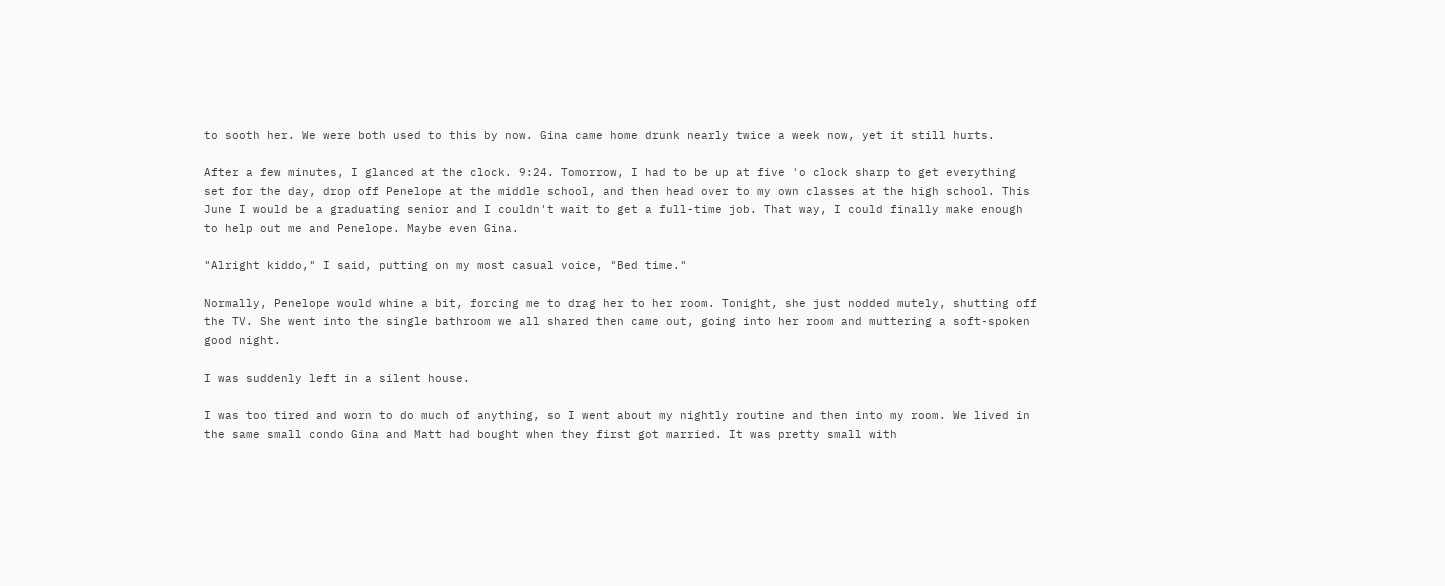to sooth her. We were both used to this by now. Gina came home drunk nearly twice a week now, yet it still hurts.

After a few minutes, I glanced at the clock. 9:24. Tomorrow, I had to be up at five 'o clock sharp to get everything set for the day, drop off Penelope at the middle school, and then head over to my own classes at the high school. This June I would be a graduating senior and I couldn't wait to get a full-time job. That way, I could finally make enough to help out me and Penelope. Maybe even Gina.

"Alright kiddo," I said, putting on my most casual voice, "Bed time."

Normally, Penelope would whine a bit, forcing me to drag her to her room. Tonight, she just nodded mutely, shutting off the TV. She went into the single bathroom we all shared then came out, going into her room and muttering a soft-spoken good night.

I was suddenly left in a silent house.

I was too tired and worn to do much of anything, so I went about my nightly routine and then into my room. We lived in the same small condo Gina and Matt had bought when they first got married. It was pretty small with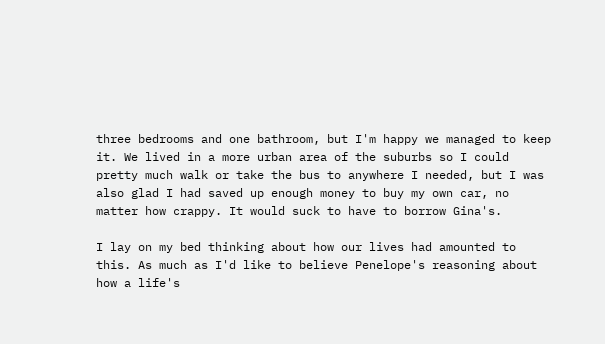three bedrooms and one bathroom, but I'm happy we managed to keep it. We lived in a more urban area of the suburbs so I could pretty much walk or take the bus to anywhere I needed, but I was also glad I had saved up enough money to buy my own car, no matter how crappy. It would suck to have to borrow Gina's.

I lay on my bed thinking about how our lives had amounted to this. As much as I'd like to believe Penelope's reasoning about how a life's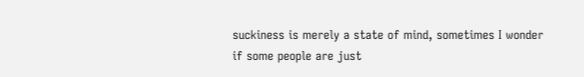suckiness is merely a state of mind, sometimes I wonder if some people are just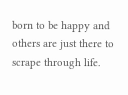born to be happy and others are just there to scrape through life.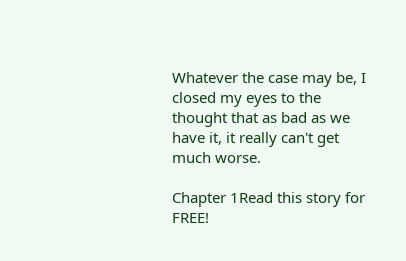Whatever the case may be, I closed my eyes to the thought that as bad as we have it, it really can't get much worse.

Chapter 1Read this story for FREE!